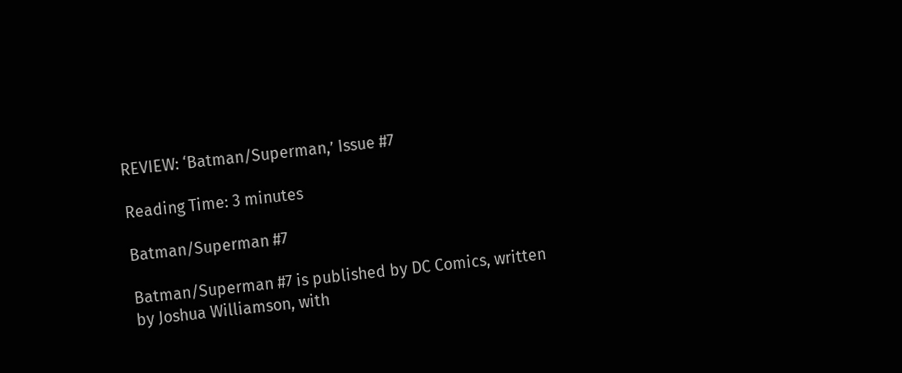REVIEW: ‘Batman/Superman,’ Issue #7

Reading Time: 3 minutes

Batman/Superman #7

Batman/Superman #7 is published by DC Comics, written by Joshua Williamson, with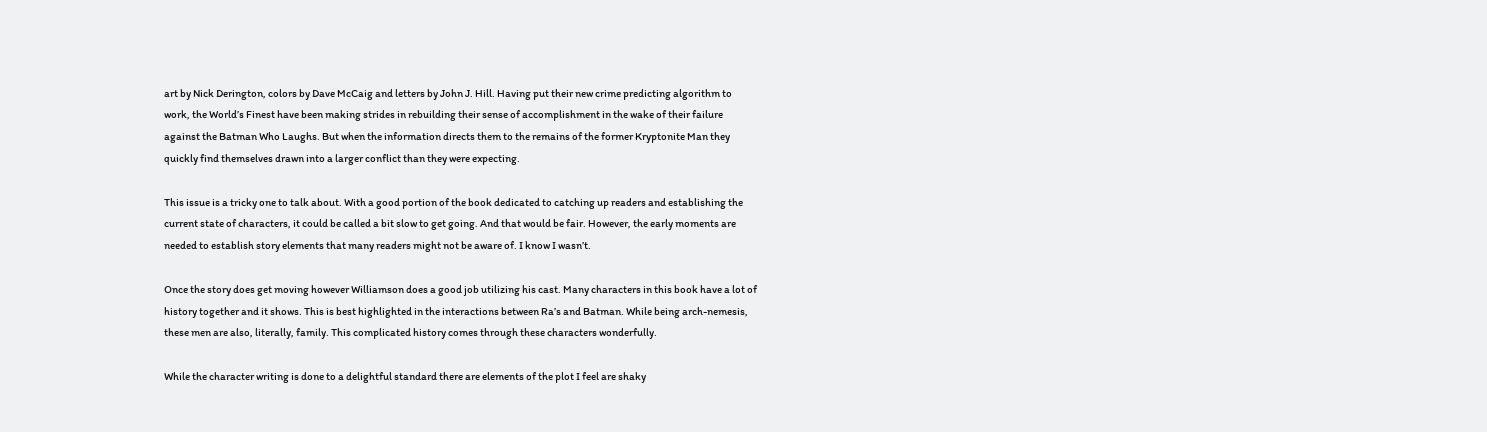art by Nick Derington, colors by Dave McCaig and letters by John J. Hill. Having put their new crime predicting algorithm to work, the World’s Finest have been making strides in rebuilding their sense of accomplishment in the wake of their failure against the Batman Who Laughs. But when the information directs them to the remains of the former Kryptonite Man they quickly find themselves drawn into a larger conflict than they were expecting.

This issue is a tricky one to talk about. With a good portion of the book dedicated to catching up readers and establishing the current state of characters, it could be called a bit slow to get going. And that would be fair. However, the early moments are needed to establish story elements that many readers might not be aware of. I know I wasn’t.

Once the story does get moving however Williamson does a good job utilizing his cast. Many characters in this book have a lot of history together and it shows. This is best highlighted in the interactions between Ra’s and Batman. While being arch-nemesis, these men are also, literally, family. This complicated history comes through these characters wonderfully.

While the character writing is done to a delightful standard there are elements of the plot I feel are shaky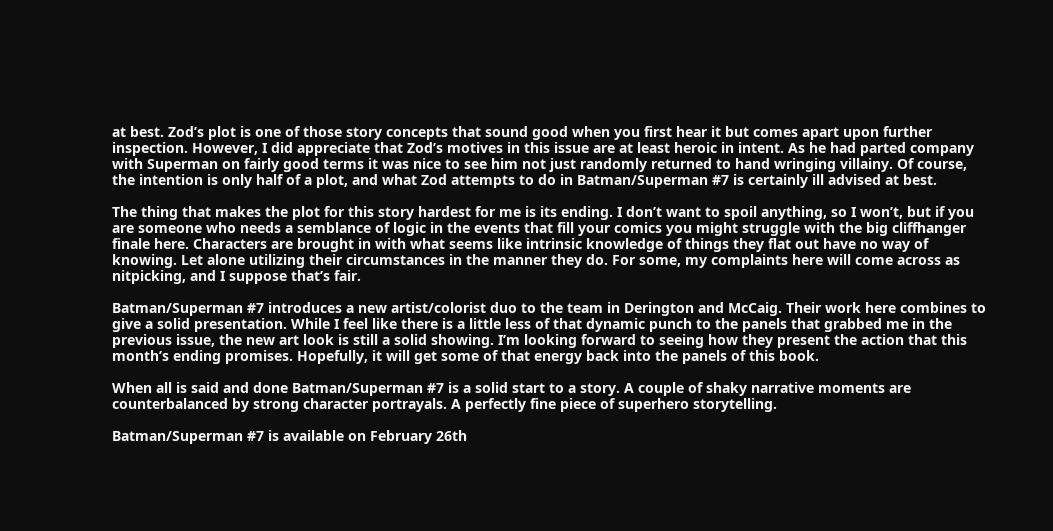at best. Zod’s plot is one of those story concepts that sound good when you first hear it but comes apart upon further inspection. However, I did appreciate that Zod’s motives in this issue are at least heroic in intent. As he had parted company with Superman on fairly good terms it was nice to see him not just randomly returned to hand wringing villainy. Of course, the intention is only half of a plot, and what Zod attempts to do in Batman/Superman #7 is certainly ill advised at best.

The thing that makes the plot for this story hardest for me is its ending. I don’t want to spoil anything, so I won’t, but if you are someone who needs a semblance of logic in the events that fill your comics you might struggle with the big cliffhanger finale here. Characters are brought in with what seems like intrinsic knowledge of things they flat out have no way of knowing. Let alone utilizing their circumstances in the manner they do. For some, my complaints here will come across as nitpicking, and I suppose that’s fair.

Batman/Superman #7 introduces a new artist/colorist duo to the team in Derington and McCaig. Their work here combines to give a solid presentation. While I feel like there is a little less of that dynamic punch to the panels that grabbed me in the previous issue, the new art look is still a solid showing. I’m looking forward to seeing how they present the action that this month’s ending promises. Hopefully, it will get some of that energy back into the panels of this book.

When all is said and done Batman/Superman #7 is a solid start to a story. A couple of shaky narrative moments are counterbalanced by strong character portrayals. A perfectly fine piece of superhero storytelling.

Batman/Superman #7 is available on February 26th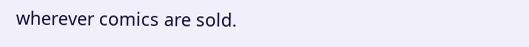wherever comics are sold.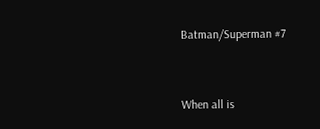Batman/Superman #7


When all is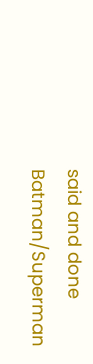said and done Batman/Superman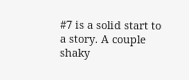#7 is a solid start to a story. A couple shaky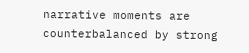narrative moments are counterbalanced by strong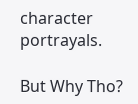character portrayals.

But Why Tho?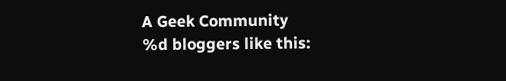A Geek Community
%d bloggers like this: